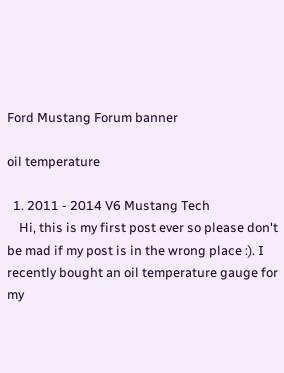Ford Mustang Forum banner

oil temperature

  1. 2011 - 2014 V6 Mustang Tech
    Hi, this is my first post ever so please don't be mad if my post is in the wrong place :). I recently bought an oil temperature gauge for my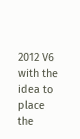2012 V6 with the idea to place the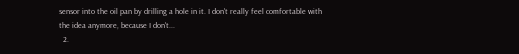sensor into the oil pan by drilling a hole in it. I don't really feel comfortable with the idea anymore, because I don't...
  2.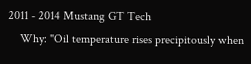2011 - 2014 Mustang GT Tech
    Why: "Oil temperature rises precipitously when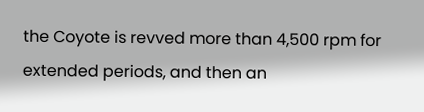the Coyote is revved more than 4,500 rpm for extended periods, and then an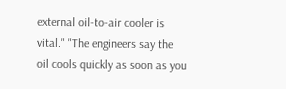external oil-to-air cooler is vital." "The engineers say the oil cools quickly as soon as you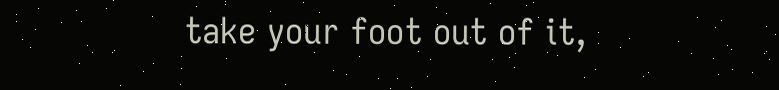take your foot out of it,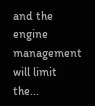and the engine management will limit the...